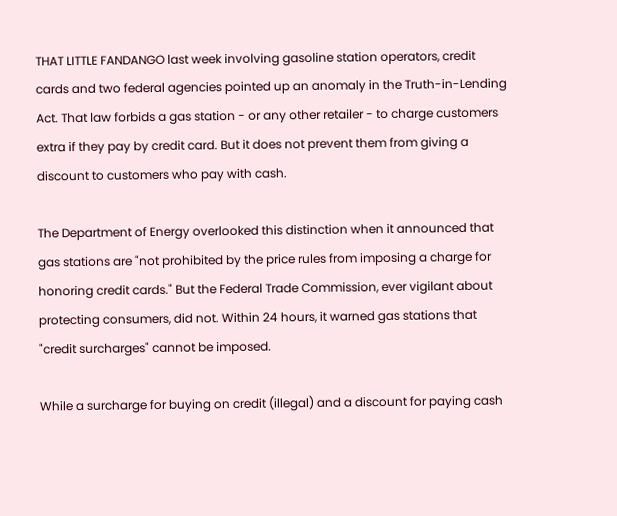THAT LITTLE FANDANGO last week involving gasoline station operators, credit cards and two federal agencies pointed up an anomaly in the Truth-in-Lending Act. That law forbids a gas station - or any other retailer - to charge customers extra if they pay by credit card. But it does not prevent them from giving a discount to customers who pay with cash.

The Department of Energy overlooked this distinction when it announced that gas stations are "not prohibited by the price rules from imposing a charge for honoring credit cards." But the Federal Trade Commission, ever vigilant about protecting consumers, did not. Within 24 hours, it warned gas stations that "credit surcharges" cannot be imposed.

While a surcharge for buying on credit (illegal) and a discount for paying cash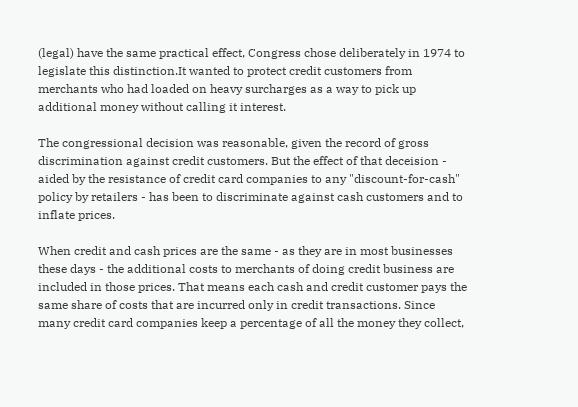(legal) have the same practical effect, Congress chose deliberately in 1974 to legislate this distinction.It wanted to protect credit customers from merchants who had loaded on heavy surcharges as a way to pick up additional money without calling it interest.

The congressional decision was reasonable, given the record of gross discrimination against credit customers. But the effect of that deceision - aided by the resistance of credit card companies to any "discount-for-cash" policy by retailers - has been to discriminate against cash customers and to inflate prices.

When credit and cash prices are the same - as they are in most businesses these days - the additional costs to merchants of doing credit business are included in those prices. That means each cash and credit customer pays the same share of costs that are incurred only in credit transactions. Since many credit card companies keep a percentage of all the money they collect,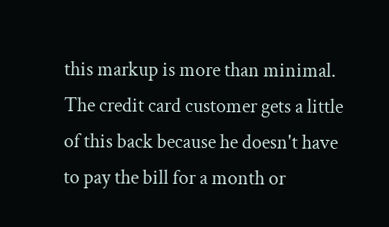this markup is more than minimal. The credit card customer gets a little of this back because he doesn't have to pay the bill for a month or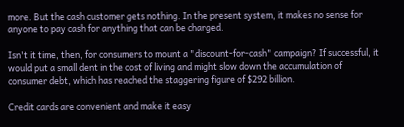more. But the cash customer gets nothing. In the present system, it makes no sense for anyone to pay cash for anything that can be charged.

Isn't it time, then, for consumers to mount a "discount-for-cash" campaign? If successful, it would put a small dent in the cost of living and might slow down the accumulation of consumer debt, which has reached the staggering figure of $292 billion.

Credit cards are convenient and make it easy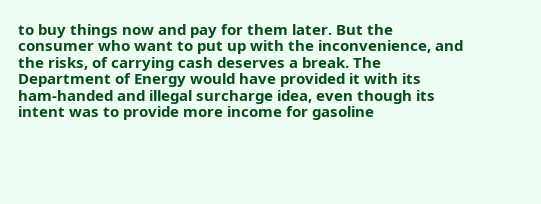to buy things now and pay for them later. But the consumer who want to put up with the inconvenience, and the risks, of carrying cash deserves a break. The Department of Energy would have provided it with its ham-handed and illegal surcharge idea, even though its intent was to provide more income for gasoline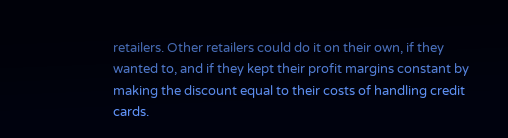retailers. Other retailers could do it on their own, if they wanted to, and if they kept their profit margins constant by making the discount equal to their costs of handling credit cards.